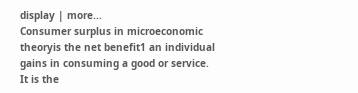display | more...
Consumer surplus in microeconomic theoryis the net benefit1 an individual gains in consuming a good or service. It is the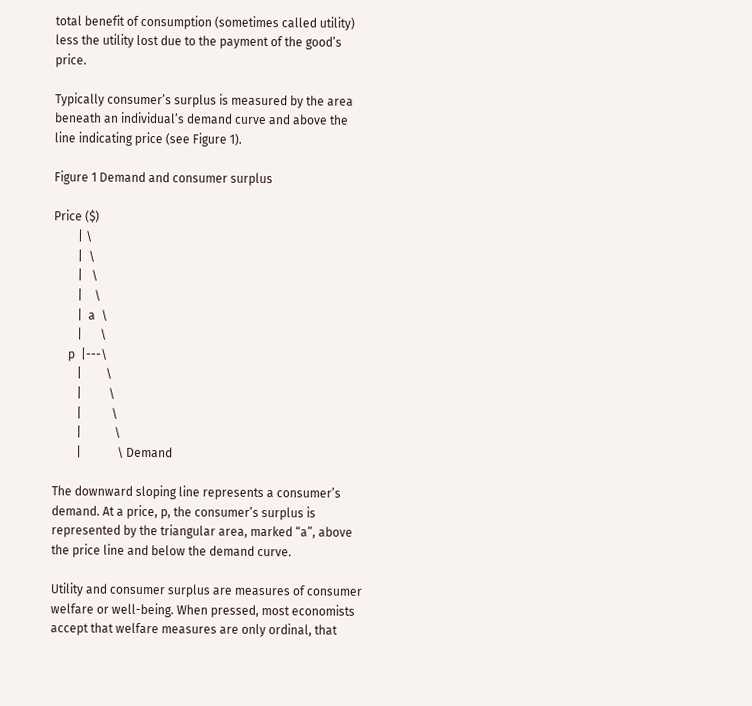total benefit of consumption (sometimes called utility) less the utility lost due to the payment of the good’s price.

Typically consumer’s surplus is measured by the area beneath an individual’s demand curve and above the line indicating price (see Figure 1).

Figure 1 Demand and consumer surplus

Price ($)
        | \
        |  \
        |   \
        |    \
        |  a  \
        |      \
     p  |---\
        |        \
        |         \
        |          \
        |           \
        |            \ Demand

The downward sloping line represents a consumer’s demand. At a price, p, the consumer’s surplus is represented by the triangular area, marked “a”, above the price line and below the demand curve.

Utility and consumer surplus are measures of consumer welfare or well-being. When pressed, most economists accept that welfare measures are only ordinal, that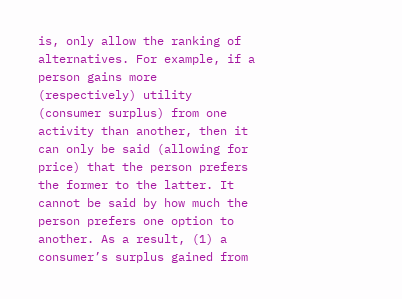is, only allow the ranking of alternatives. For example, if a person gains more (respectively) utility (consumer surplus) from one activity than another, then it can only be said (allowing for price) that the person prefers the former to the latter. It cannot be said by how much the person prefers one option to another. As a result, (1) a consumer’s surplus gained from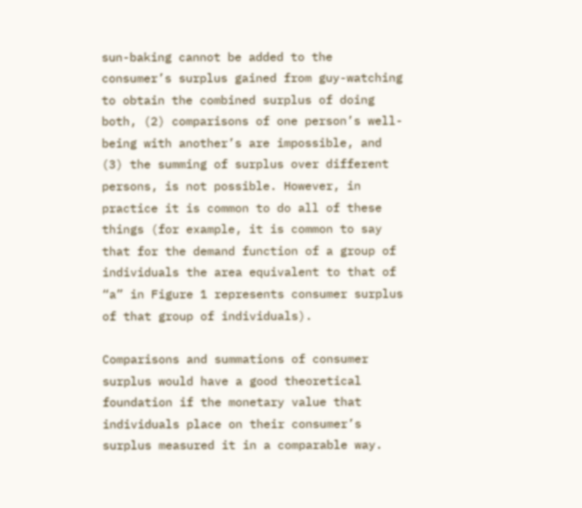sun-baking cannot be added to the consumer’s surplus gained from guy-watching to obtain the combined surplus of doing both, (2) comparisons of one person’s well-being with another’s are impossible, and (3) the summing of surplus over different persons, is not possible. However, in practice it is common to do all of these things (for example, it is common to say that for the demand function of a group of individuals the area equivalent to that of “a” in Figure 1 represents consumer surplus of that group of individuals).

Comparisons and summations of consumer surplus would have a good theoretical foundation if the monetary value that individuals place on their consumer’s surplus measured it in a comparable way.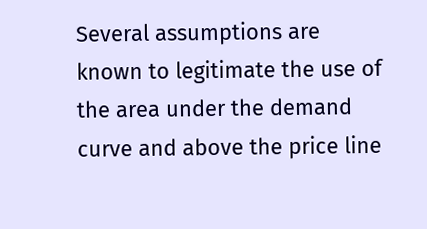Several assumptions are known to legitimate the use of the area under the demand curve and above the price line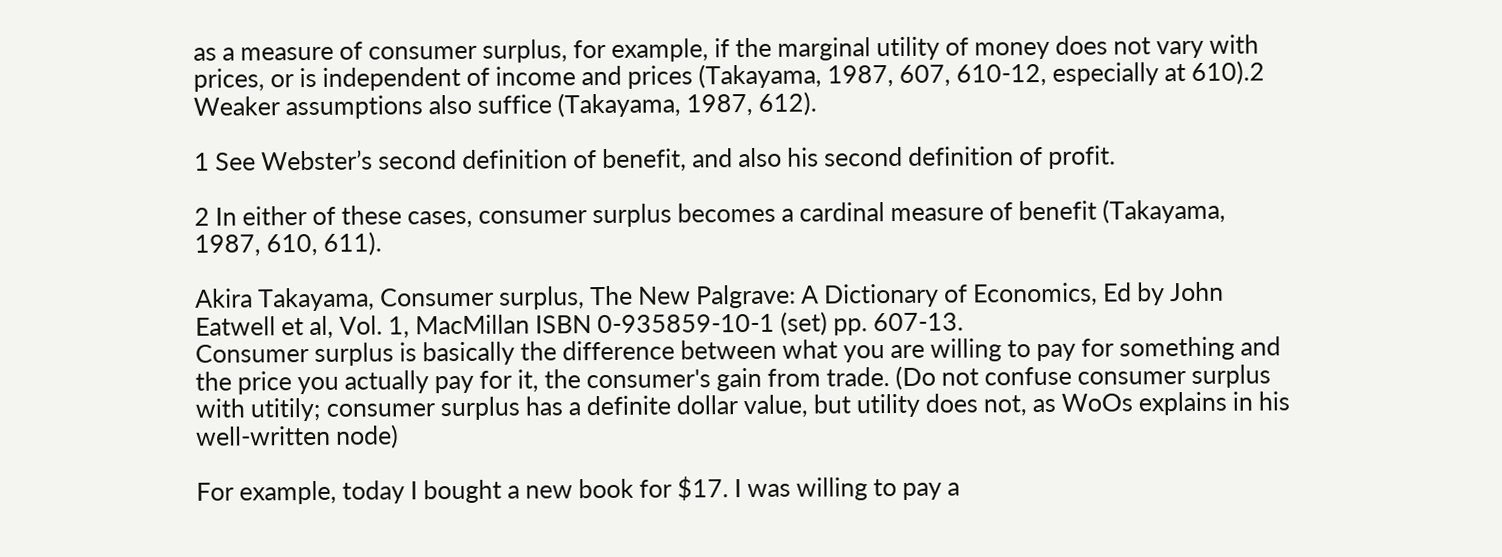as a measure of consumer surplus, for example, if the marginal utility of money does not vary with prices, or is independent of income and prices (Takayama, 1987, 607, 610-12, especially at 610).2 Weaker assumptions also suffice (Takayama, 1987, 612).

1 See Webster’s second definition of benefit, and also his second definition of profit.

2 In either of these cases, consumer surplus becomes a cardinal measure of benefit (Takayama, 1987, 610, 611).

Akira Takayama, Consumer surplus, The New Palgrave: A Dictionary of Economics, Ed by John Eatwell et al, Vol. 1, MacMillan ISBN 0-935859-10-1 (set) pp. 607-13.
Consumer surplus is basically the difference between what you are willing to pay for something and the price you actually pay for it, the consumer's gain from trade. (Do not confuse consumer surplus with utitily; consumer surplus has a definite dollar value, but utility does not, as WoOs explains in his well-written node)

For example, today I bought a new book for $17. I was willing to pay a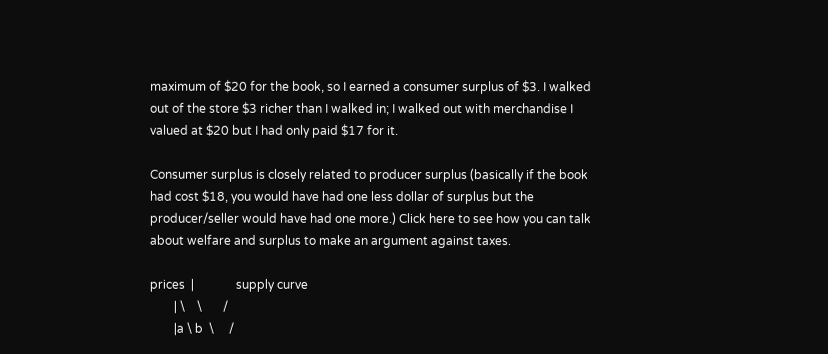maximum of $20 for the book, so I earned a consumer surplus of $3. I walked out of the store $3 richer than I walked in; I walked out with merchandise I valued at $20 but I had only paid $17 for it.

Consumer surplus is closely related to producer surplus (basically if the book had cost $18, you would have had one less dollar of surplus but the producer/seller would have had one more.) Click here to see how you can talk about welfare and surplus to make an argument against taxes.

prices  |              supply curve
        | \    \       /
        |a \ b  \     /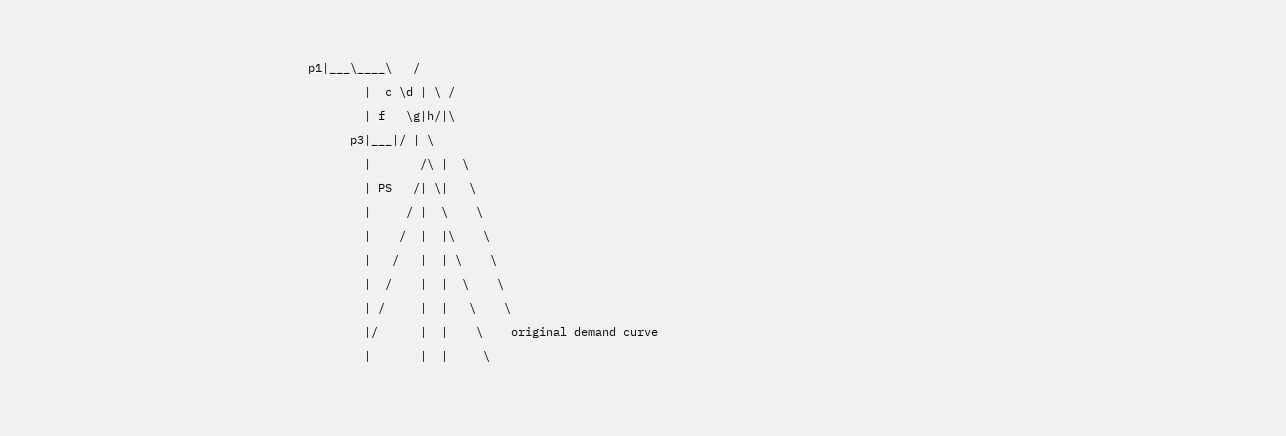p1|___\____\   /
        |  c \d | \ /
        | f   \g|h/|\
      p3|___|/ | \
        |       /\ |  \
        | PS   /| \|   \
        |     / |  \    \
        |    /  |  |\    \
        |   /   |  | \    \
        |  /    |  |  \    \
        | /     |  |   \    \
        |/      |  |    \    original demand curve
        |       |  |     \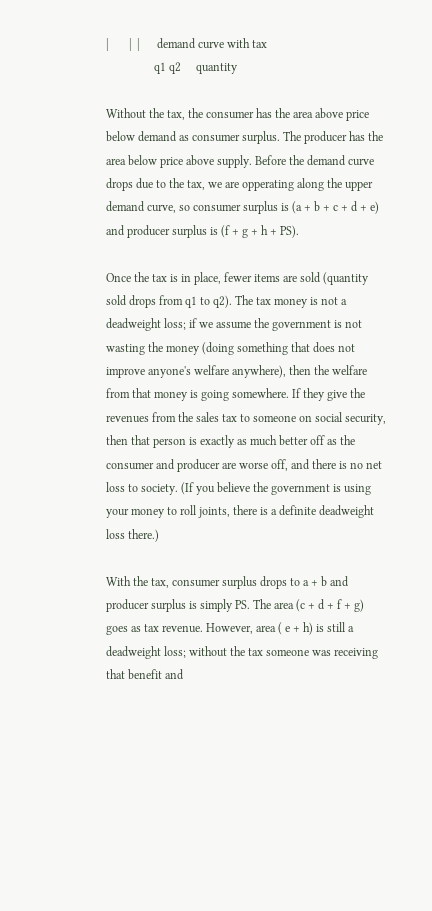|       |  |      demand curve with tax
                q1 q2     quantity

Without the tax, the consumer has the area above price below demand as consumer surplus. The producer has the area below price above supply. Before the demand curve drops due to the tax, we are opperating along the upper demand curve, so consumer surplus is (a + b + c + d + e) and producer surplus is (f + g + h + PS).

Once the tax is in place, fewer items are sold (quantity sold drops from q1 to q2). The tax money is not a deadweight loss; if we assume the government is not wasting the money (doing something that does not improve anyone's welfare anywhere), then the welfare from that money is going somewhere. If they give the revenues from the sales tax to someone on social security, then that person is exactly as much better off as the consumer and producer are worse off, and there is no net loss to society. (If you believe the government is using your money to roll joints, there is a definite deadweight loss there.)

With the tax, consumer surplus drops to a + b and producer surplus is simply PS. The area (c + d + f + g) goes as tax revenue. However, area ( e + h) is still a deadweight loss; without the tax someone was receiving that benefit and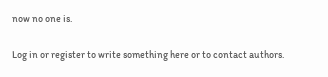now no one is.

Log in or register to write something here or to contact authors.